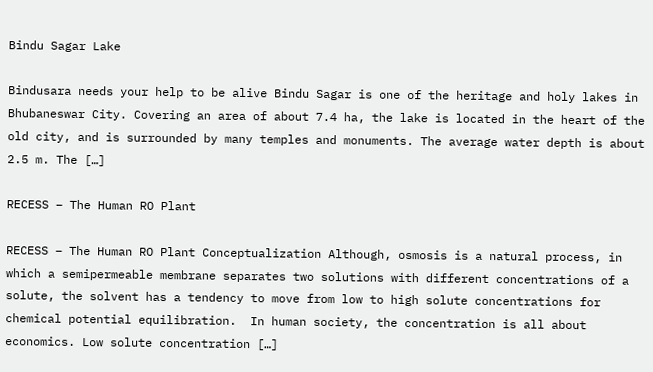Bindu Sagar Lake

Bindusara needs your help to be alive Bindu Sagar is one of the heritage and holy lakes in Bhubaneswar City. Covering an area of about 7.4 ha, the lake is located in the heart of the old city, and is surrounded by many temples and monuments. The average water depth is about 2.5 m. The […]

RECESS – The Human RO Plant

RECESS – The Human RO Plant Conceptualization Although, osmosis is a natural process, in which a semipermeable membrane separates two solutions with different concentrations of a solute, the solvent has a tendency to move from low to high solute concentrations for chemical potential equilibration.  In human society, the concentration is all about economics. Low solute concentration […]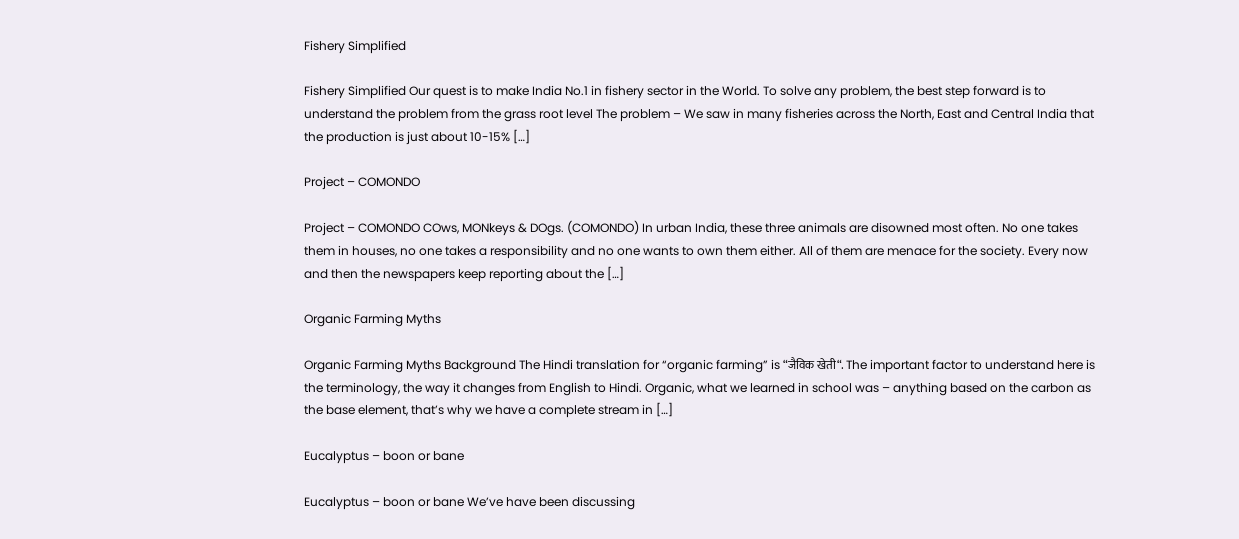Fishery Simplified

Fishery Simplified Our quest is to make India No.1 in fishery sector in the World. To solve any problem, the best step forward is to understand the problem from the grass root level The problem – We saw in many fisheries across the North, East and Central India that the production is just about 10-15% […]

Project – COMONDO

Project – COMONDO COws, MONkeys & DOgs. (COMONDO) In urban India, these three animals are disowned most often. No one takes them in houses, no one takes a responsibility and no one wants to own them either. All of them are menace for the society. Every now and then the newspapers keep reporting about the […]

Organic Farming Myths

Organic Farming Myths Background The Hindi translation for “organic farming” is “जैविक खेती“. The important factor to understand here is the terminology, the way it changes from English to Hindi. Organic, what we learned in school was – anything based on the carbon as the base element, that’s why we have a complete stream in […]

Eucalyptus – boon or bane

Eucalyptus – boon or bane We’ve have been discussing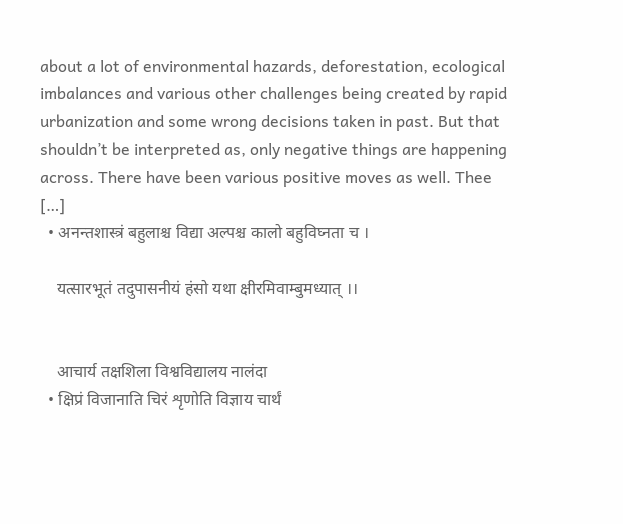about a lot of environmental hazards, deforestation, ecological imbalances and various other challenges being created by rapid urbanization and some wrong decisions taken in past. But that shouldn’t be interpreted as, only negative things are happening across. There have been various positive moves as well. Thee […]
  • अनन्तशास्त्रं बहुलाश्च विद्या अल्पश्च कालो बहुविघ्नता च ।

    यत्सारभूतं तदुपासनीयं हंसो यथा क्षीरमिवाम्बुमध्यात् ।।


    आचार्य तक्षशिला विश्वविद्यालय नालंदा
  • क्षिप्रं विजानाति चिरं शृणोति विज्ञाय चार्थं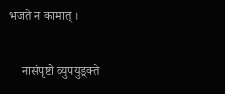भजते न कामात् ।

    नासंपृष्टो व्युपयुड़्क्ते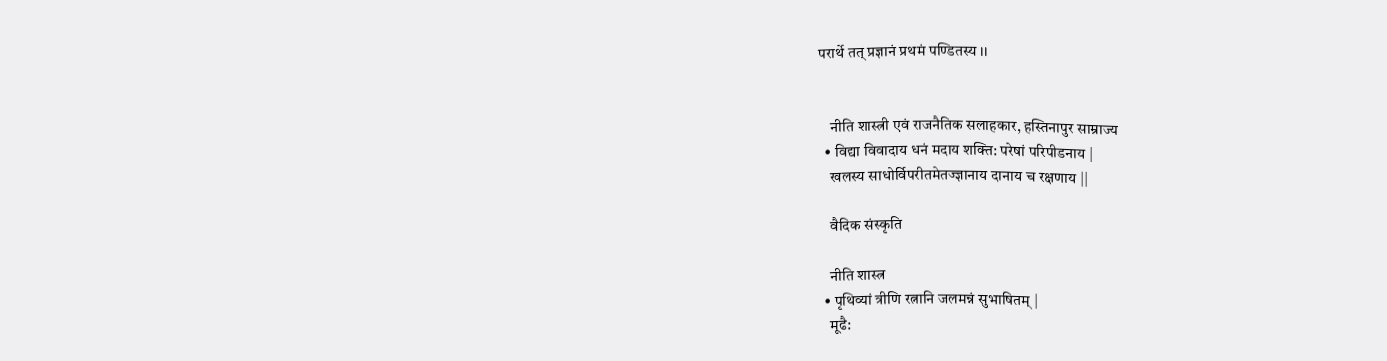परार्थे तत् प्रज्ञानं प्रथमं पण्डितस्य ।।


    नीति शास्त्री एवं राजनैतिक सलाहकार, हस्तिनापुर साम्राज्य
  • विद्या विवादाय धनं मदाय शक्ति: परेषां परिपीडनाय |
    खलस्य साधोर्विपरीतमेतज्ज्ञानाय दानाय च रक्षणाय ||

    वैदिक संस्कृति

    नीति शास्त्र
  • पृथिव्यां त्रीणि रत्नानि जलमन्नं सुभाषितम् |
    मूढै: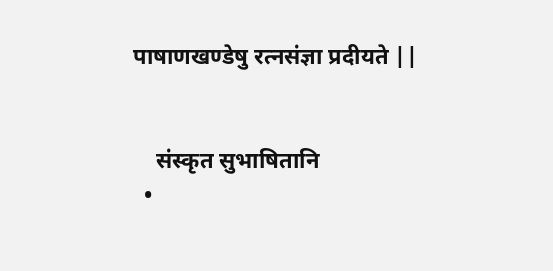पाषाणखण्डेषु रत्नसंज्ञा प्रदीयते ||


    संस्कृत सुभाषितानि
  •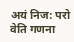अयं निज: परो वेति गणना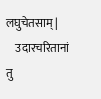लघुचेतसाम् |
    उदारचरितानां तु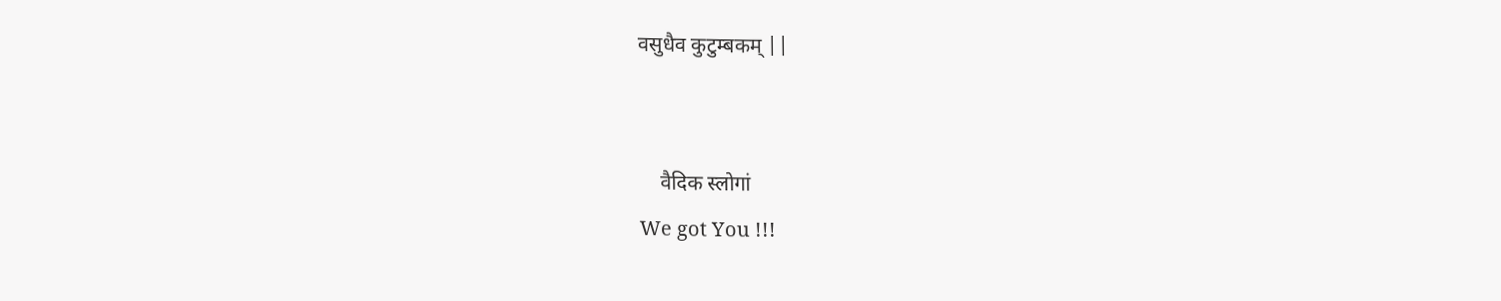वसुधैव कुटुम्बकम् ||


    वैदिक स्लोगां
We got You !!!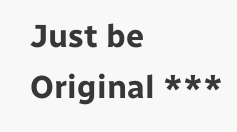Just be Original ***